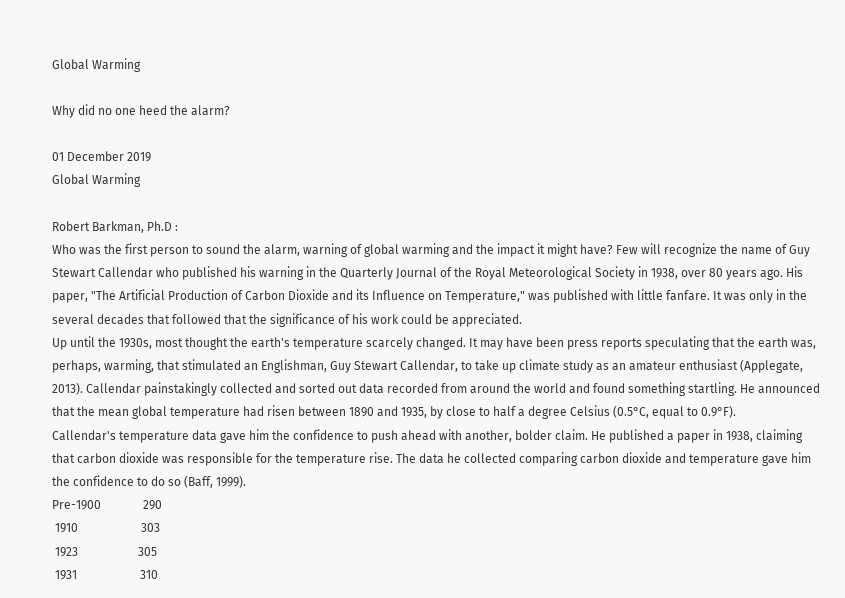Global Warming

Why did no one heed the alarm?

01 December 2019
Global Warming

Robert Barkman, Ph.D :
Who was the first person to sound the alarm, warning of global warming and the impact it might have? Few will recognize the name of Guy Stewart Callendar who published his warning in the Quarterly Journal of the Royal Meteorological Society in 1938, over 80 years ago. His paper, "The Artificial Production of Carbon Dioxide and its Influence on Temperature," was published with little fanfare. It was only in the several decades that followed that the significance of his work could be appreciated.
Up until the 1930s, most thought the earth's temperature scarcely changed. It may have been press reports speculating that the earth was, perhaps, warming, that stimulated an Englishman, Guy Stewart Callendar, to take up climate study as an amateur enthusiast (Applegate, 2013). Callendar painstakingly collected and sorted out data recorded from around the world and found something startling. He announced that the mean global temperature had risen between 1890 and 1935, by close to half a degree Celsius (0.5°C, equal to 0.9°F).
Callendar's temperature data gave him the confidence to push ahead with another, bolder claim. He published a paper in 1938, claiming that carbon dioxide was responsible for the temperature rise. The data he collected comparing carbon dioxide and temperature gave him the confidence to do so (Baff, 1999).
Pre-1900              290
 1910                     303
 1923                    305
 1931                     310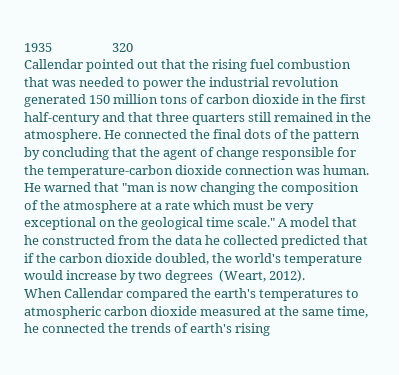1935                    320
Callendar pointed out that the rising fuel combustion that was needed to power the industrial revolution generated 150 million tons of carbon dioxide in the first half-century and that three quarters still remained in the atmosphere. He connected the final dots of the pattern by concluding that the agent of change responsible for the temperature-carbon dioxide connection was human. He warned that "man is now changing the composition of the atmosphere at a rate which must be very exceptional on the geological time scale." A model that he constructed from the data he collected predicted that if the carbon dioxide doubled, the world's temperature would increase by two degrees  (Weart, 2012).
When Callendar compared the earth's temperatures to atmospheric carbon dioxide measured at the same time, he connected the trends of earth's rising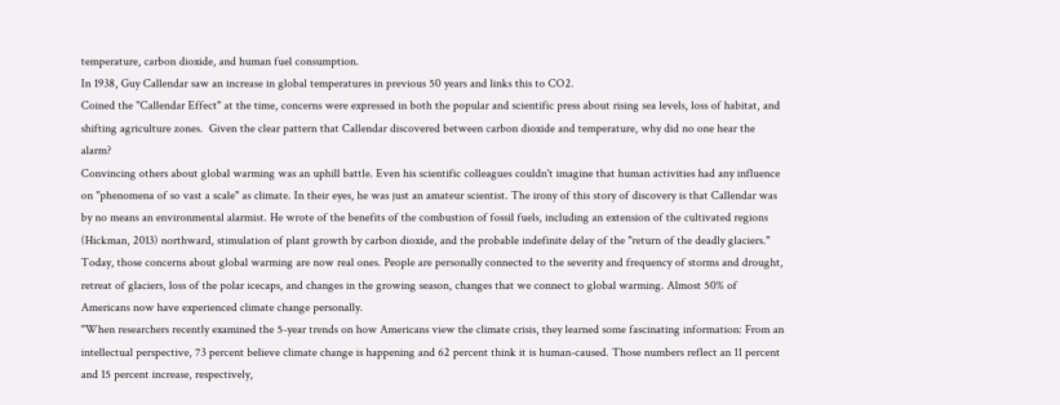temperature, carbon dioxide, and human fuel consumption.
In 1938, Guy Callendar saw an increase in global temperatures in previous 50 years and links this to CO2.
Coined the "Callendar Effect" at the time, concerns were expressed in both the popular and scientific press about rising sea levels, loss of habitat, and shifting agriculture zones.  Given the clear pattern that Callendar discovered between carbon dioxide and temperature, why did no one hear the alarm?
Convincing others about global warming was an uphill battle. Even his scientific colleagues couldn't imagine that human activities had any influence on "phenomena of so vast a scale" as climate. In their eyes, he was just an amateur scientist. The irony of this story of discovery is that Callendar was by no means an environmental alarmist. He wrote of the benefits of the combustion of fossil fuels, including an extension of the cultivated regions (Hickman, 2013) northward, stimulation of plant growth by carbon dioxide, and the probable indefinite delay of the "return of the deadly glaciers."
Today, those concerns about global warming are now real ones. People are personally connected to the severity and frequency of storms and drought, retreat of glaciers, loss of the polar icecaps, and changes in the growing season, changes that we connect to global warming. Almost 50% of Americans now have experienced climate change personally.
"When researchers recently examined the 5-year trends on how Americans view the climate crisis, they learned some fascinating information: From an intellectual perspective, 73 percent believe climate change is happening and 62 percent think it is human-caused. Those numbers reflect an 11 percent and 15 percent increase, respectively,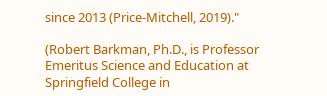since 2013 (Price-Mitchell, 2019)."

(Robert Barkman, Ph.D., is Professor Emeritus Science and Education at Springfield College in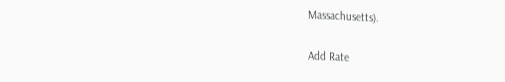Massachusetts).

Add Rate